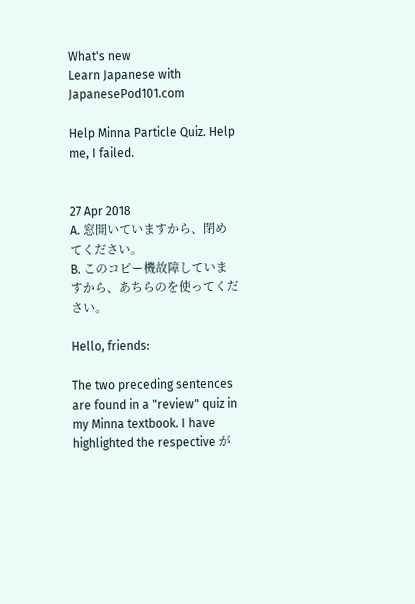What's new
Learn Japanese with JapanesePod101.com

Help Minna Particle Quiz. Help me, I failed.


27 Apr 2018
A. 窓開いていますから、閉めてください。
B. このコピー機故障していますから、あちらのを使ってください。

Hello, friends:

The two preceding sentences are found in a "review" quiz in my Minna textbook. I have highlighted the respective が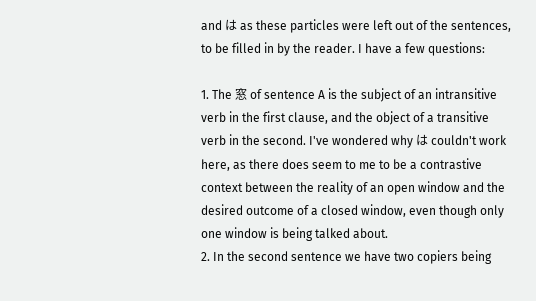and は as these particles were left out of the sentences, to be filled in by the reader. I have a few questions:

1. The 窓 of sentence A is the subject of an intransitive verb in the first clause, and the object of a transitive verb in the second. I've wondered why は couldn't work here, as there does seem to me to be a contrastive context between the reality of an open window and the desired outcome of a closed window, even though only one window is being talked about.
2. In the second sentence we have two copiers being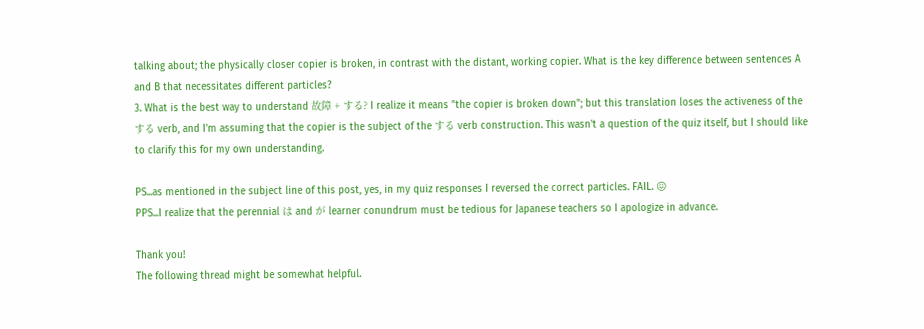talking about; the physically closer copier is broken, in contrast with the distant, working copier. What is the key difference between sentences A and B that necessitates different particles?
3. What is the best way to understand 故障 + する? I realize it means "the copier is broken down"; but this translation loses the activeness of the する verb, and I'm assuming that the copier is the subject of the する verb construction. This wasn't a question of the quiz itself, but I should like to clarify this for my own understanding.

PS...as mentioned in the subject line of this post, yes, in my quiz responses I reversed the correct particles. FAIL. 😖
PPS...I realize that the perennial は and が learner conundrum must be tedious for Japanese teachers so I apologize in advance.

Thank you!
The following thread might be somewhat helpful.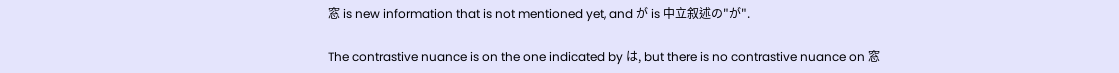窓 is new information that is not mentioned yet, and が is 中立叙述の"が".

The contrastive nuance is on the one indicated by は, but there is no contrastive nuance on 窓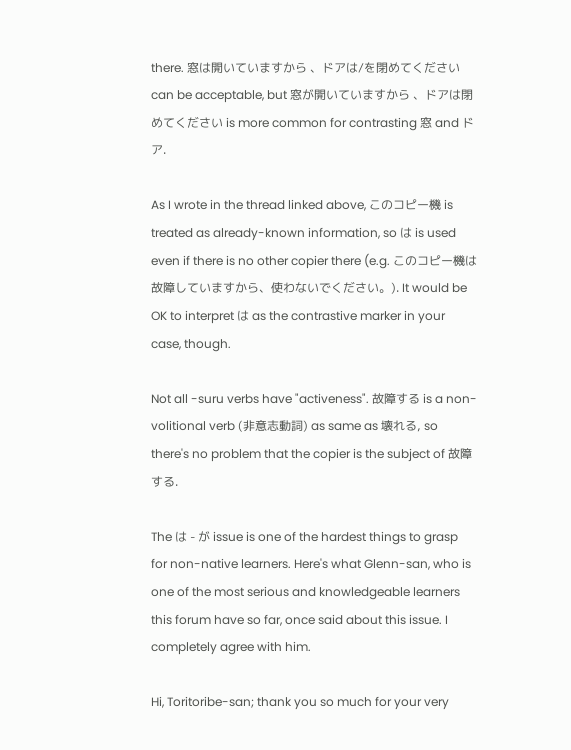there. 窓は開いていますから 、ドアは/を閉めてください can be acceptable, but 窓が開いていますから 、ドアは閉めてください is more common for contrasting 窓 and ドア.

As I wrote in the thread linked above, このコピー機 is treated as already-known information, so は is used even if there is no other copier there (e.g. このコピー機は故障していますから、使わないでください。). It would be OK to interpret は as the contrastive marker in your case, though.

Not all -suru verbs have "activeness". 故障する is a non-volitional verb (非意志動詞) as same as 壊れる, so there's no problem that the copier is the subject of 故障する.

The は - が issue is one of the hardest things to grasp for non-native learners. Here's what Glenn-san, who is one of the most serious and knowledgeable learners this forum have so far, once said about this issue. I completely agree with him.

Hi, Toritoribe-san; thank you so much for your very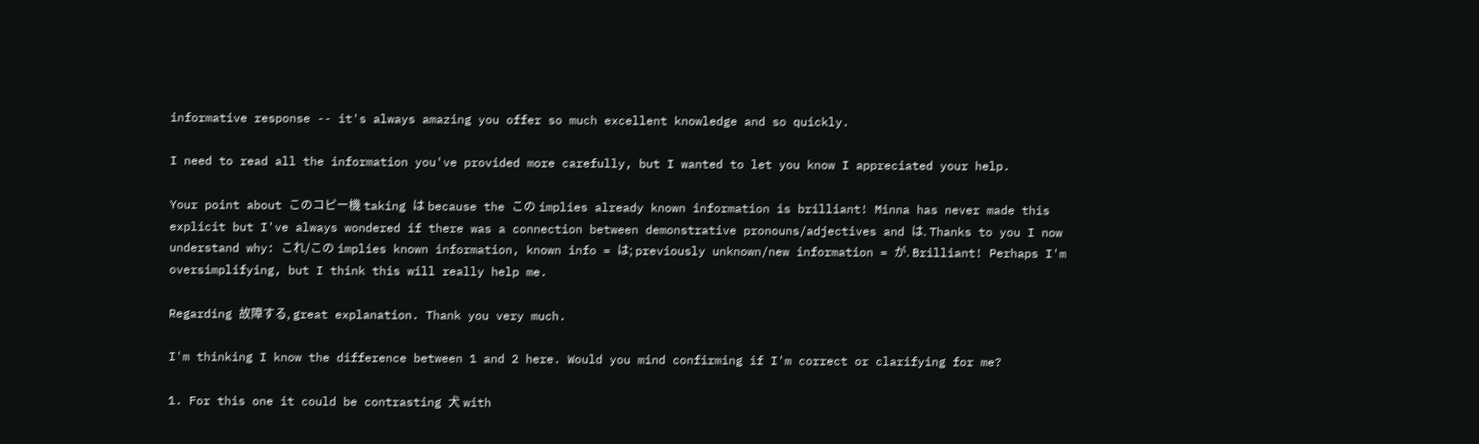informative response -- it's always amazing you offer so much excellent knowledge and so quickly.

I need to read all the information you've provided more carefully, but I wanted to let you know I appreciated your help.

Your point about このコピー機 taking は because the この implies already known information is brilliant! Minna has never made this explicit but I've always wondered if there was a connection between demonstrative pronouns/adjectives and は. Thanks to you I now understand why: これ/この implies known information, known info = は; previously unknown/new information = が. Brilliant! Perhaps I'm oversimplifying, but I think this will really help me.

Regarding 故障する, great explanation. Thank you very much.

I'm thinking I know the difference between 1 and 2 here. Would you mind confirming if I'm correct or clarifying for me?

1. For this one it could be contrasting 犬 with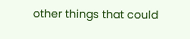other things that could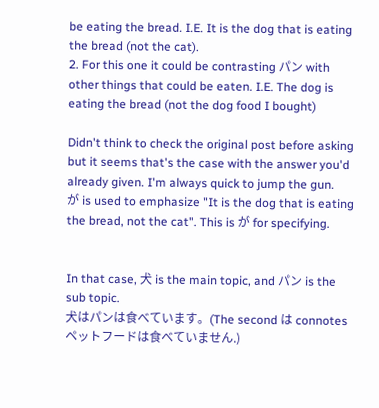be eating the bread. I.E. It is the dog that is eating the bread (not the cat).
2. For this one it could be contrasting パン with other things that could be eaten. I.E. The dog is eating the bread (not the dog food I bought)

Didn't think to check the original post before asking but it seems that's the case with the answer you'd already given. I'm always quick to jump the gun.
が is used to emphasize "It is the dog that is eating the bread, not the cat". This is が for specifying.


In that case, 犬 is the main topic, and パン is the sub topic.
犬はパンは食べています。(The second は connotes ペットフードは食べていません.)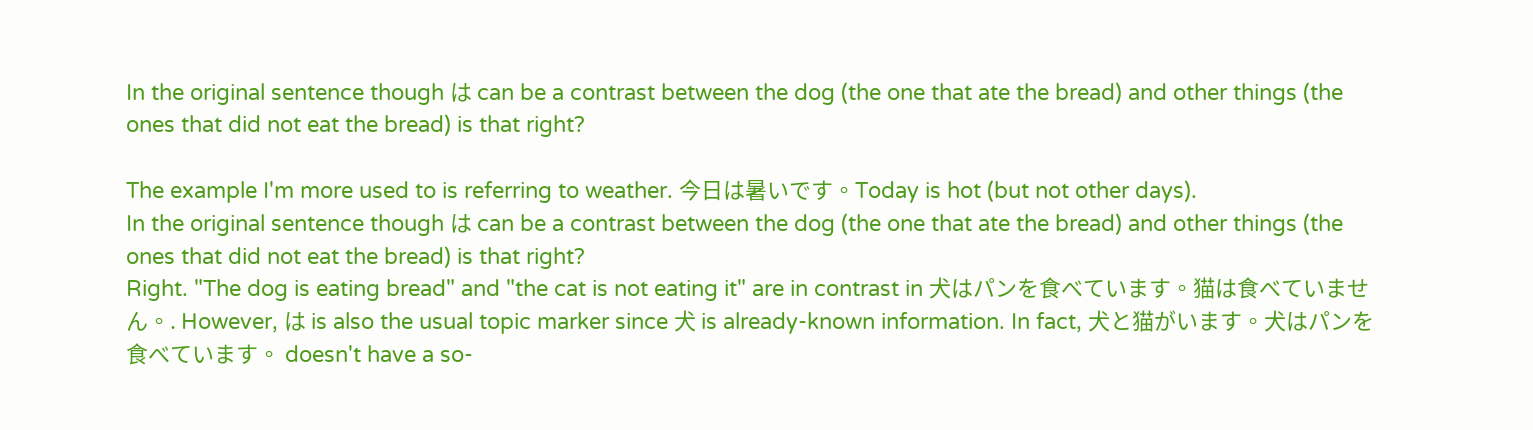In the original sentence though は can be a contrast between the dog (the one that ate the bread) and other things (the ones that did not eat the bread) is that right?

The example I'm more used to is referring to weather. 今日は暑いです。Today is hot (but not other days).
In the original sentence though は can be a contrast between the dog (the one that ate the bread) and other things (the ones that did not eat the bread) is that right?
Right. "The dog is eating bread" and "the cat is not eating it" are in contrast in 犬はパンを食べています。猫は食べていません。. However, は is also the usual topic marker since 犬 is already-known information. In fact, 犬と猫がいます。犬はパンを食べています。 doesn't have a so-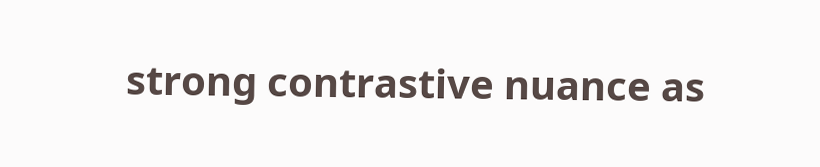strong contrastive nuance as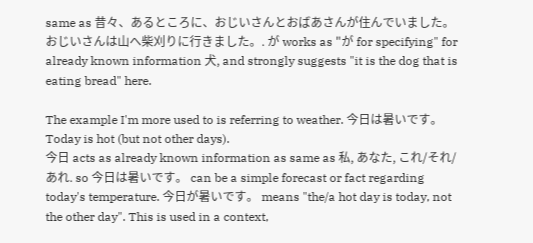same as 昔々、あるところに、おじいさんとおばあさんが住んでいました。おじいさんは山へ柴刈りに行きました。. が works as "が for specifying" for already known information 犬, and strongly suggests "it is the dog that is eating bread" here.

The example I'm more used to is referring to weather. 今日は暑いです。Today is hot (but not other days).
今日 acts as already known information as same as 私, あなた, これ/それ/あれ. so 今日は暑いです。 can be a simple forecast or fact regarding today's temperature. 今日が暑いです。 means "the/a hot day is today, not the other day". This is used in a context,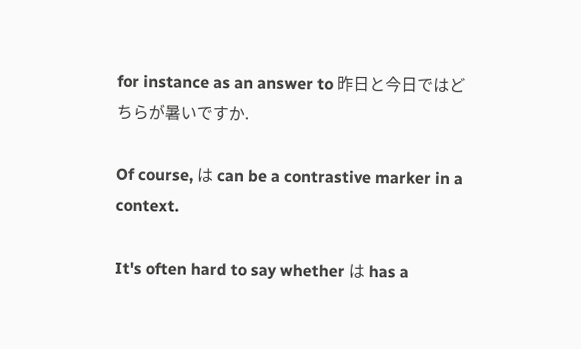for instance as an answer to 昨日と今日ではどちらが暑いですか.

Of course, は can be a contrastive marker in a context.

It's often hard to say whether は has a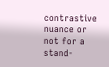contrastive nuance or not for a stand-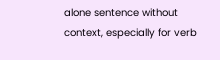alone sentence without context, especially for verb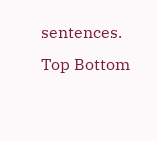sentences.
Top Bottom